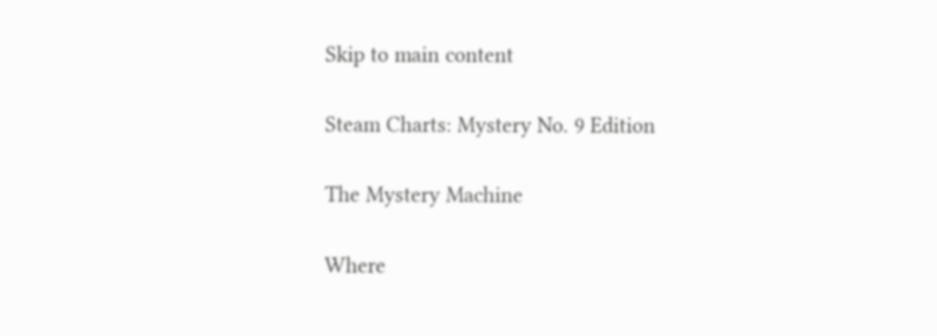Skip to main content

Steam Charts: Mystery No. 9 Edition

The Mystery Machine

Where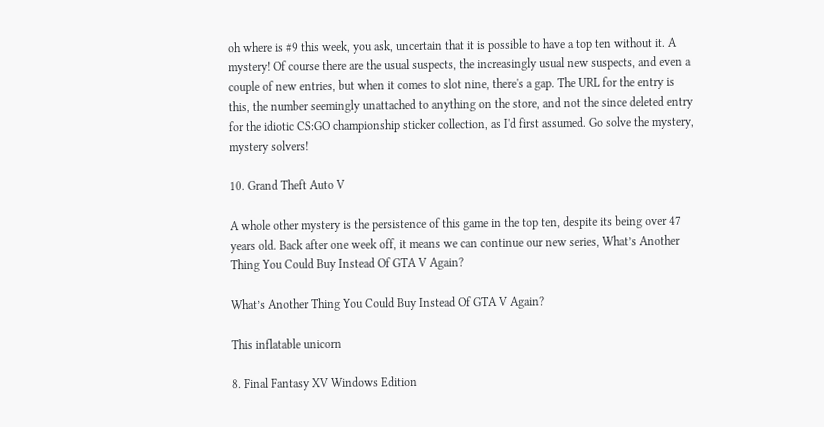oh where is #9 this week, you ask, uncertain that it is possible to have a top ten without it. A mystery! Of course there are the usual suspects, the increasingly usual new suspects, and even a couple of new entries, but when it comes to slot nine, there's a gap. The URL for the entry is this, the number seemingly unattached to anything on the store, and not the since deleted entry for the idiotic CS:GO championship sticker collection, as I'd first assumed. Go solve the mystery, mystery solvers!

10. Grand Theft Auto V

A whole other mystery is the persistence of this game in the top ten, despite its being over 47 years old. Back after one week off, it means we can continue our new series, What’s Another Thing You Could Buy Instead Of GTA V Again?

What’s Another Thing You Could Buy Instead Of GTA V Again?

This inflatable unicorn

8. Final Fantasy XV Windows Edition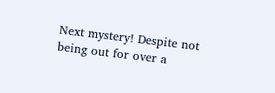Next mystery! Despite not being out for over a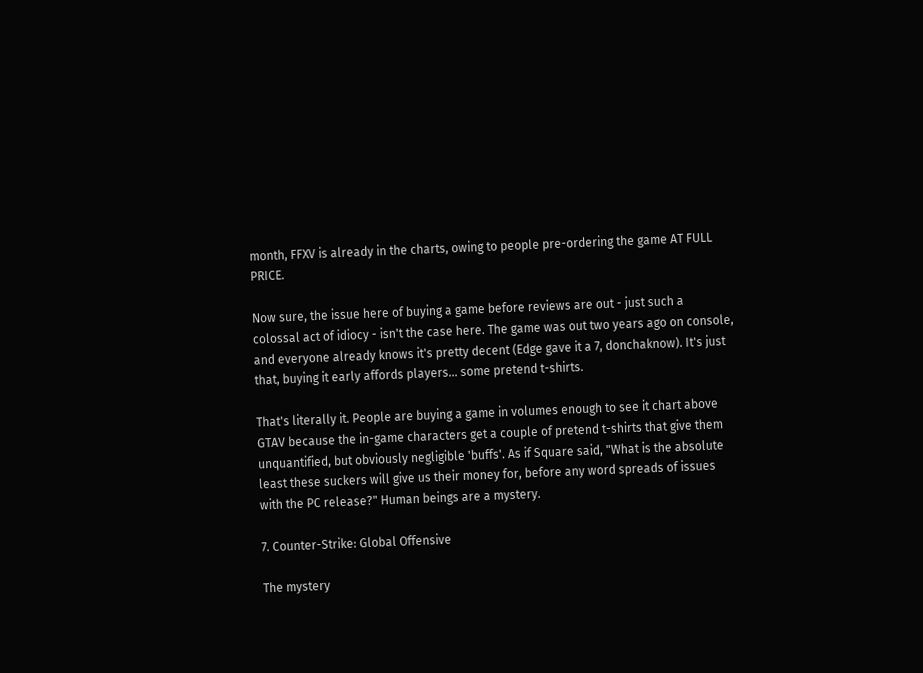month, FFXV is already in the charts, owing to people pre-ordering the game AT FULL PRICE.

Now sure, the issue here of buying a game before reviews are out - just such a colossal act of idiocy - isn't the case here. The game was out two years ago on console, and everyone already knows it's pretty decent (Edge gave it a 7, donchaknow). It's just that, buying it early affords players... some pretend t-shirts.

That's literally it. People are buying a game in volumes enough to see it chart above GTAV because the in-game characters get a couple of pretend t-shirts that give them unquantified, but obviously negligible 'buffs'. As if Square said, "What is the absolute least these suckers will give us their money for, before any word spreads of issues with the PC release?" Human beings are a mystery.

7. Counter-Strike: Global Offensive

The mystery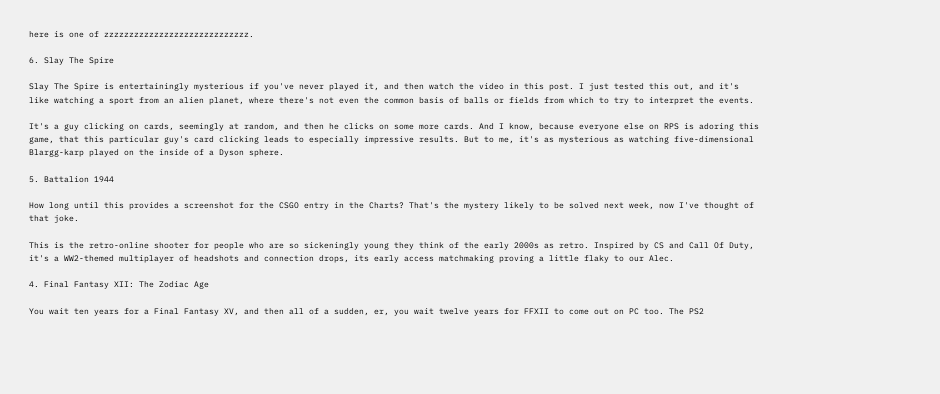here is one of zzzzzzzzzzzzzzzzzzzzzzzzzzzzz.

6. Slay The Spire

Slay The Spire is entertainingly mysterious if you've never played it, and then watch the video in this post. I just tested this out, and it's like watching a sport from an alien planet, where there's not even the common basis of balls or fields from which to try to interpret the events.

It's a guy clicking on cards, seemingly at random, and then he clicks on some more cards. And I know, because everyone else on RPS is adoring this game, that this particular guy's card clicking leads to especially impressive results. But to me, it's as mysterious as watching five-dimensional Blargg-karp played on the inside of a Dyson sphere.

5. Battalion 1944

How long until this provides a screenshot for the CSGO entry in the Charts? That's the mystery likely to be solved next week, now I've thought of that joke.

This is the retro-online shooter for people who are so sickeningly young they think of the early 2000s as retro. Inspired by CS and Call Of Duty, it's a WW2-themed multiplayer of headshots and connection drops, its early access matchmaking proving a little flaky to our Alec.

4. Final Fantasy XII: The Zodiac Age

You wait ten years for a Final Fantasy XV, and then all of a sudden, er, you wait twelve years for FFXII to come out on PC too. The PS2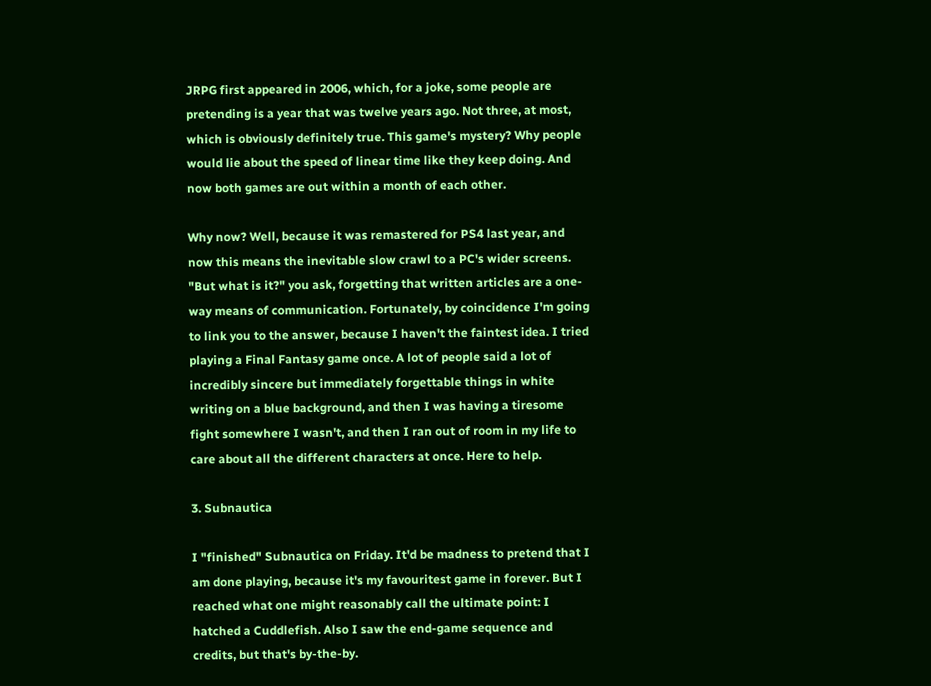JRPG first appeared in 2006, which, for a joke, some people are pretending is a year that was twelve years ago. Not three, at most, which is obviously definitely true. This game's mystery? Why people would lie about the speed of linear time like they keep doing. And now both games are out within a month of each other.

Why now? Well, because it was remastered for PS4 last year, and now this means the inevitable slow crawl to a PC's wider screens. "But what is it?" you ask, forgetting that written articles are a one-way means of communication. Fortunately, by coincidence I'm going to link you to the answer, because I haven't the faintest idea. I tried playing a Final Fantasy game once. A lot of people said a lot of incredibly sincere but immediately forgettable things in white writing on a blue background, and then I was having a tiresome fight somewhere I wasn't, and then I ran out of room in my life to care about all the different characters at once. Here to help.

3. Subnautica

I "finished" Subnautica on Friday. It'd be madness to pretend that I am done playing, because it's my favouritest game in forever. But I reached what one might reasonably call the ultimate point: I hatched a Cuddlefish. Also I saw the end-game sequence and credits, but that's by-the-by.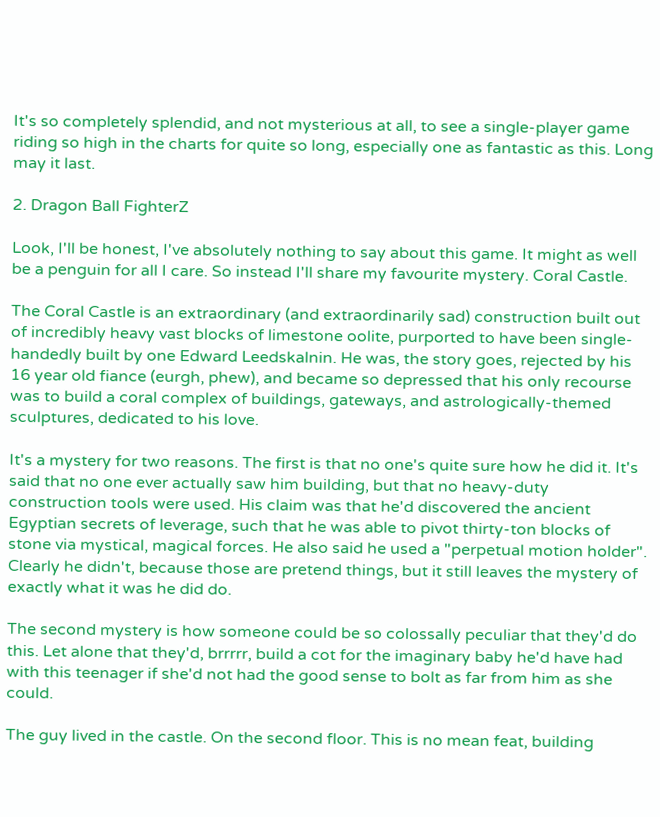It's so completely splendid, and not mysterious at all, to see a single-player game riding so high in the charts for quite so long, especially one as fantastic as this. Long may it last.

2. Dragon Ball FighterZ

Look, I'll be honest, I've absolutely nothing to say about this game. It might as well be a penguin for all I care. So instead I'll share my favourite mystery. Coral Castle.

The Coral Castle is an extraordinary (and extraordinarily sad) construction built out of incredibly heavy vast blocks of limestone oolite, purported to have been single-handedly built by one Edward Leedskalnin. He was, the story goes, rejected by his 16 year old fiance (eurgh, phew), and became so depressed that his only recourse was to build a coral complex of buildings, gateways, and astrologically-themed sculptures, dedicated to his love.

It's a mystery for two reasons. The first is that no one's quite sure how he did it. It's said that no one ever actually saw him building, but that no heavy-duty construction tools were used. His claim was that he'd discovered the ancient Egyptian secrets of leverage, such that he was able to pivot thirty-ton blocks of stone via mystical, magical forces. He also said he used a "perpetual motion holder". Clearly he didn't, because those are pretend things, but it still leaves the mystery of exactly what it was he did do.

The second mystery is how someone could be so colossally peculiar that they'd do this. Let alone that they'd, brrrrr, build a cot for the imaginary baby he'd have had with this teenager if she'd not had the good sense to bolt as far from him as she could.

The guy lived in the castle. On the second floor. This is no mean feat, building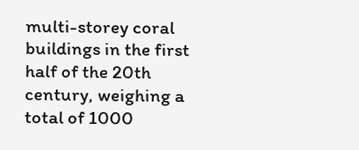multi-storey coral buildings in the first half of the 20th century, weighing a total of 1000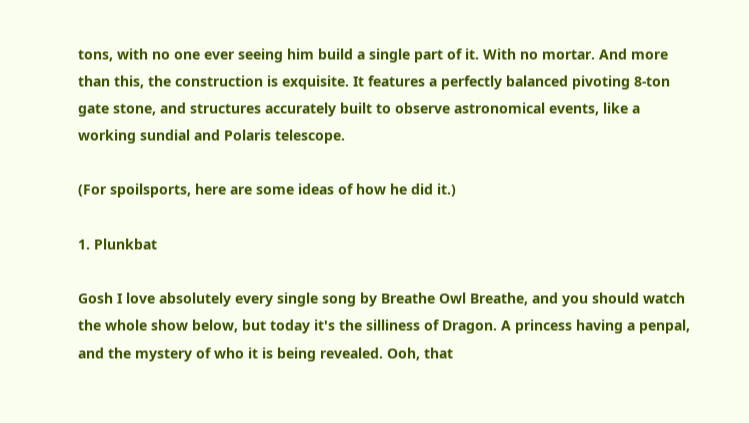tons, with no one ever seeing him build a single part of it. With no mortar. And more than this, the construction is exquisite. It features a perfectly balanced pivoting 8-ton gate stone, and structures accurately built to observe astronomical events, like a working sundial and Polaris telescope.

(For spoilsports, here are some ideas of how he did it.)

1. Plunkbat

Gosh I love absolutely every single song by Breathe Owl Breathe, and you should watch the whole show below, but today it's the silliness of Dragon. A princess having a penpal, and the mystery of who it is being revealed. Ooh, that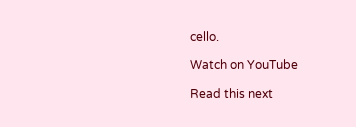cello.

Watch on YouTube

Read this next